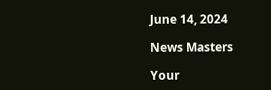June 14, 2024

News Masters

Your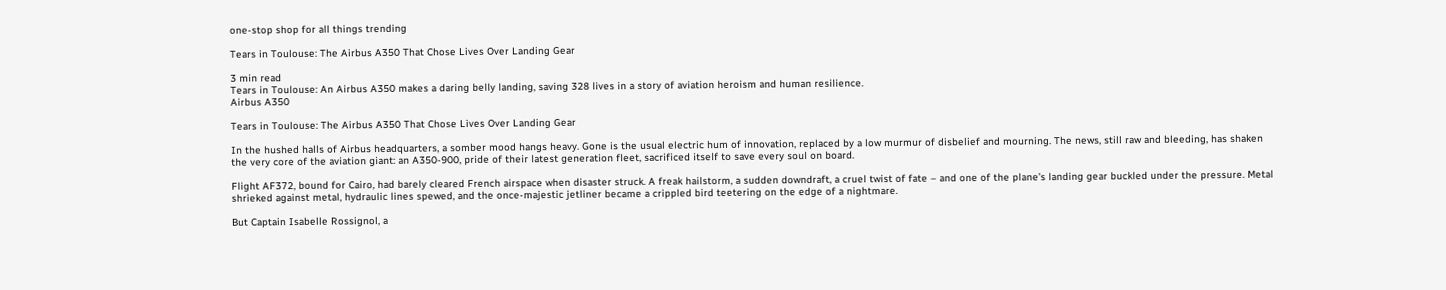one-stop shop for all things trending

Tears in Toulouse: The Airbus A350 That Chose Lives Over Landing Gear

3 min read
Tears in Toulouse: An Airbus A350 makes a daring belly landing, saving 328 lives in a story of aviation heroism and human resilience.
Airbus A350

Tears in Toulouse: The Airbus A350 That Chose Lives Over Landing Gear

In the hushed halls of Airbus headquarters, a somber mood hangs heavy. Gone is the usual electric hum of innovation, replaced by a low murmur of disbelief and mourning. The news, still raw and bleeding, has shaken the very core of the aviation giant: an A350-900, pride of their latest generation fleet, sacrificed itself to save every soul on board.

Flight AF372, bound for Cairo, had barely cleared French airspace when disaster struck. A freak hailstorm, a sudden downdraft, a cruel twist of fate – and one of the plane’s landing gear buckled under the pressure. Metal shrieked against metal, hydraulic lines spewed, and the once-majestic jetliner became a crippled bird teetering on the edge of a nightmare.

But Captain Isabelle Rossignol, a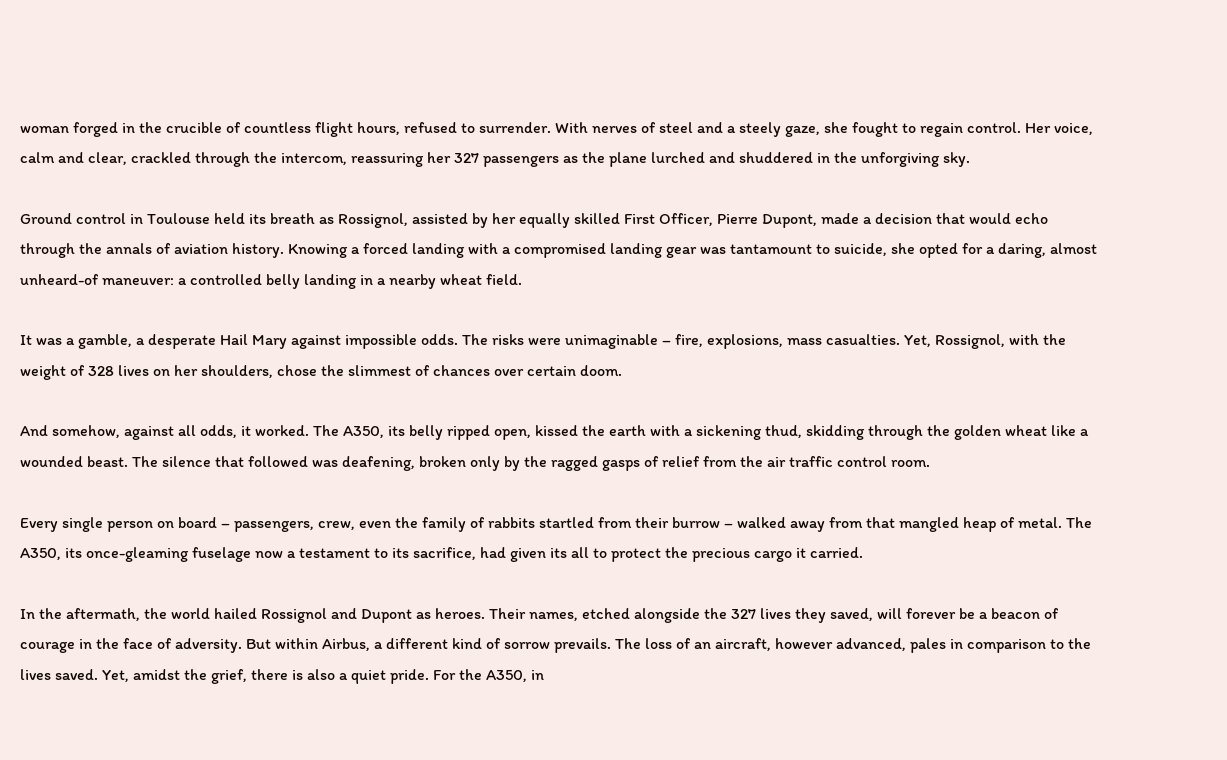woman forged in the crucible of countless flight hours, refused to surrender. With nerves of steel and a steely gaze, she fought to regain control. Her voice, calm and clear, crackled through the intercom, reassuring her 327 passengers as the plane lurched and shuddered in the unforgiving sky.

Ground control in Toulouse held its breath as Rossignol, assisted by her equally skilled First Officer, Pierre Dupont, made a decision that would echo through the annals of aviation history. Knowing a forced landing with a compromised landing gear was tantamount to suicide, she opted for a daring, almost unheard-of maneuver: a controlled belly landing in a nearby wheat field.

It was a gamble, a desperate Hail Mary against impossible odds. The risks were unimaginable – fire, explosions, mass casualties. Yet, Rossignol, with the weight of 328 lives on her shoulders, chose the slimmest of chances over certain doom.

And somehow, against all odds, it worked. The A350, its belly ripped open, kissed the earth with a sickening thud, skidding through the golden wheat like a wounded beast. The silence that followed was deafening, broken only by the ragged gasps of relief from the air traffic control room.

Every single person on board – passengers, crew, even the family of rabbits startled from their burrow – walked away from that mangled heap of metal. The A350, its once-gleaming fuselage now a testament to its sacrifice, had given its all to protect the precious cargo it carried.

In the aftermath, the world hailed Rossignol and Dupont as heroes. Their names, etched alongside the 327 lives they saved, will forever be a beacon of courage in the face of adversity. But within Airbus, a different kind of sorrow prevails. The loss of an aircraft, however advanced, pales in comparison to the lives saved. Yet, amidst the grief, there is also a quiet pride. For the A350, in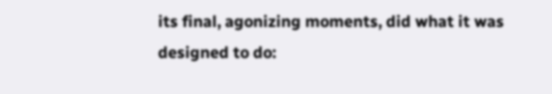its final, agonizing moments, did what it was designed to do: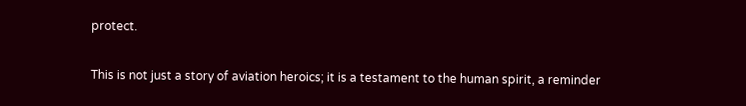protect.

This is not just a story of aviation heroics; it is a testament to the human spirit, a reminder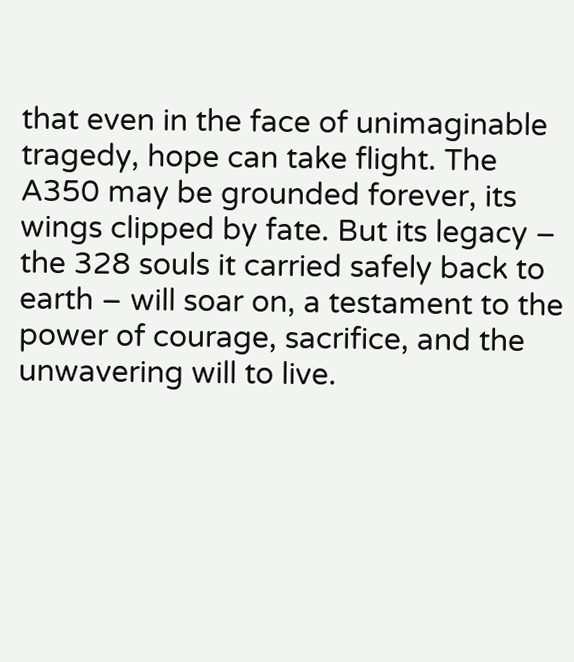that even in the face of unimaginable tragedy, hope can take flight. The A350 may be grounded forever, its wings clipped by fate. But its legacy – the 328 souls it carried safely back to earth – will soar on, a testament to the power of courage, sacrifice, and the unwavering will to live.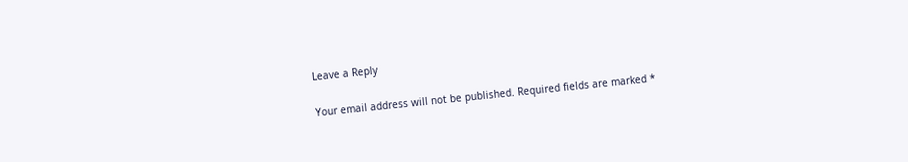Leave a Reply

Your email address will not be published. Required fields are marked *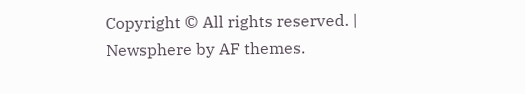Copyright © All rights reserved. | Newsphere by AF themes.